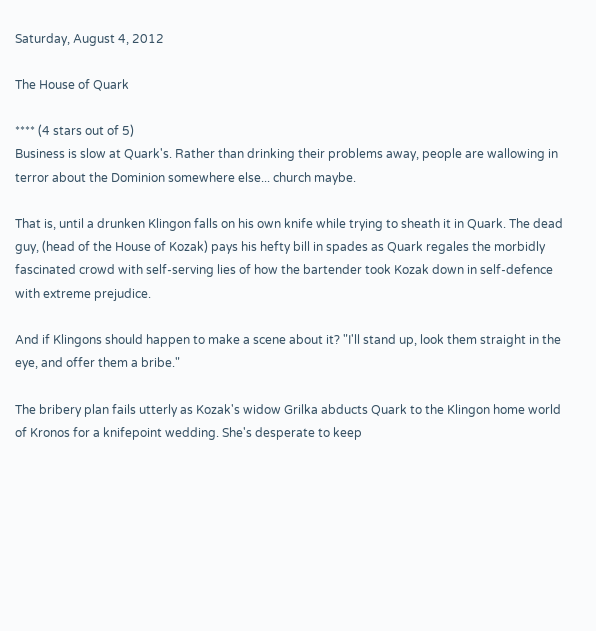Saturday, August 4, 2012

The House of Quark

**** (4 stars out of 5)
Business is slow at Quark's. Rather than drinking their problems away, people are wallowing in terror about the Dominion somewhere else... church maybe.

That is, until a drunken Klingon falls on his own knife while trying to sheath it in Quark. The dead guy, (head of the House of Kozak) pays his hefty bill in spades as Quark regales the morbidly fascinated crowd with self-serving lies of how the bartender took Kozak down in self-defence with extreme prejudice.

And if Klingons should happen to make a scene about it? "I'll stand up, look them straight in the eye, and offer them a bribe."

The bribery plan fails utterly as Kozak's widow Grilka abducts Quark to the Klingon home world of Kronos for a knifepoint wedding. She's desperate to keep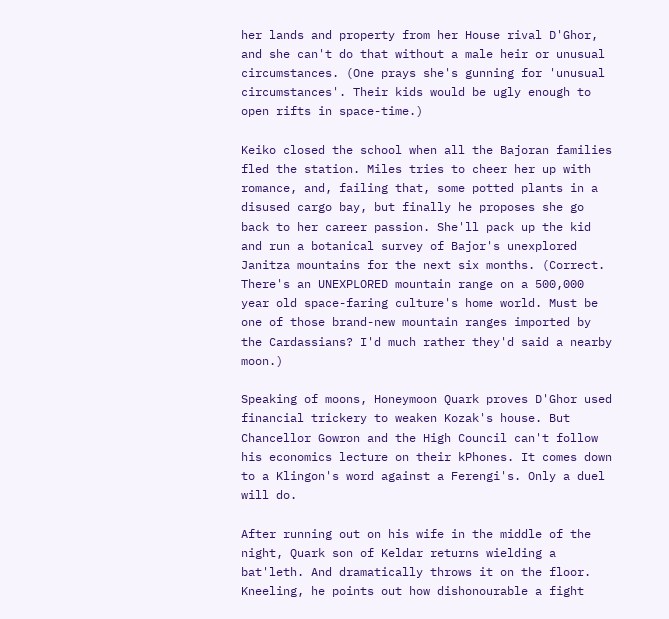her lands and property from her House rival D'Ghor, and she can't do that without a male heir or unusual circumstances. (One prays she's gunning for 'unusual circumstances'. Their kids would be ugly enough to open rifts in space-time.)

Keiko closed the school when all the Bajoran families fled the station. Miles tries to cheer her up with romance, and, failing that, some potted plants in a disused cargo bay, but finally he proposes she go back to her career passion. She'll pack up the kid and run a botanical survey of Bajor's unexplored Janitza mountains for the next six months. (Correct. There's an UNEXPLORED mountain range on a 500,000 year old space-faring culture's home world. Must be one of those brand-new mountain ranges imported by the Cardassians? I'd much rather they'd said a nearby moon.)

Speaking of moons, Honeymoon Quark proves D'Ghor used financial trickery to weaken Kozak's house. But Chancellor Gowron and the High Council can't follow his economics lecture on their kPhones. It comes down to a Klingon's word against a Ferengi's. Only a duel will do.

After running out on his wife in the middle of the night, Quark son of Keldar returns wielding a bat'leth. And dramatically throws it on the floor. Kneeling, he points out how dishonourable a fight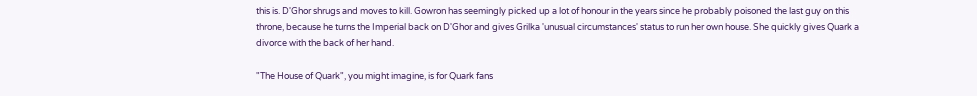this is. D'Ghor shrugs and moves to kill. Gowron has seemingly picked up a lot of honour in the years since he probably poisoned the last guy on this throne, because he turns the Imperial back on D'Ghor and gives Grilka 'unusual circumstances' status to run her own house. She quickly gives Quark a divorce with the back of her hand.

"The House of Quark", you might imagine, is for Quark fans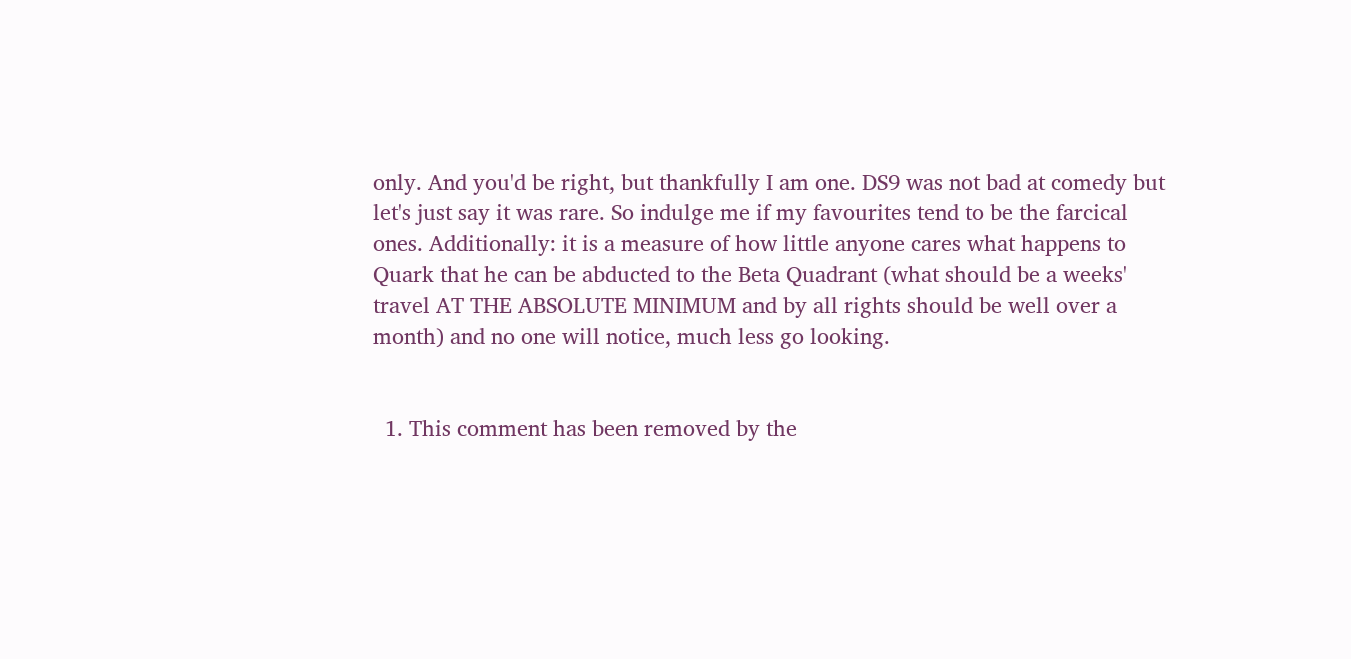only. And you'd be right, but thankfully I am one. DS9 was not bad at comedy but let's just say it was rare. So indulge me if my favourites tend to be the farcical ones. Additionally: it is a measure of how little anyone cares what happens to Quark that he can be abducted to the Beta Quadrant (what should be a weeks' travel AT THE ABSOLUTE MINIMUM and by all rights should be well over a month) and no one will notice, much less go looking.


  1. This comment has been removed by the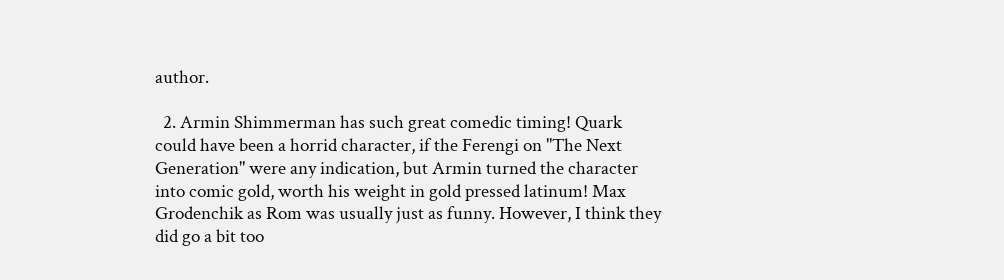author.

  2. Armin Shimmerman has such great comedic timing! Quark could have been a horrid character, if the Ferengi on "The Next Generation" were any indication, but Armin turned the character into comic gold, worth his weight in gold pressed latinum! Max Grodenchik as Rom was usually just as funny. However, I think they did go a bit too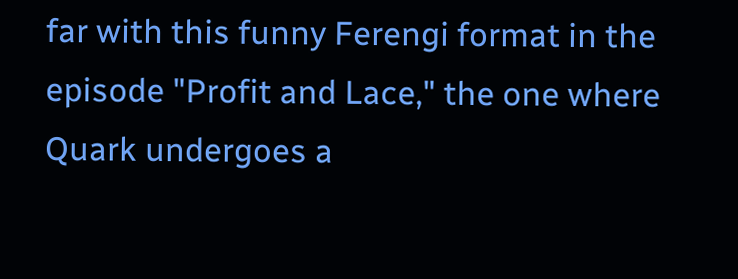far with this funny Ferengi format in the episode "Profit and Lace," the one where Quark undergoes a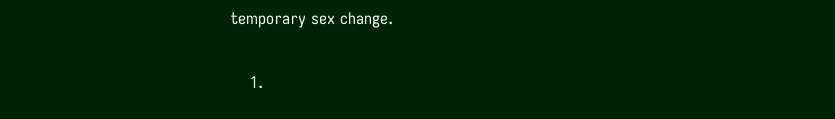temporary sex change.

    1.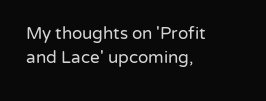My thoughts on 'Profit and Lace' upcoming,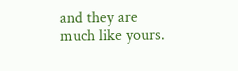and they are much like yours.